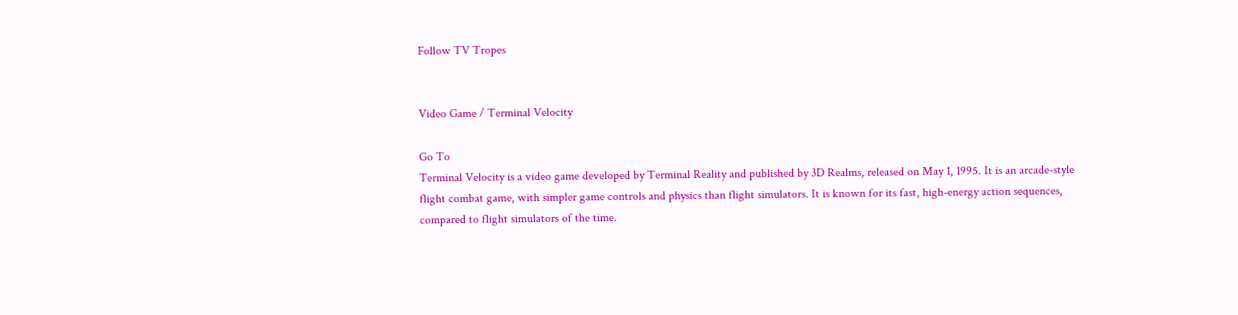Follow TV Tropes


Video Game / Terminal Velocity

Go To
Terminal Velocity is a video game developed by Terminal Reality and published by 3D Realms, released on May 1, 1995. It is an arcade-style flight combat game, with simpler game controls and physics than flight simulators. It is known for its fast, high-energy action sequences, compared to flight simulators of the time.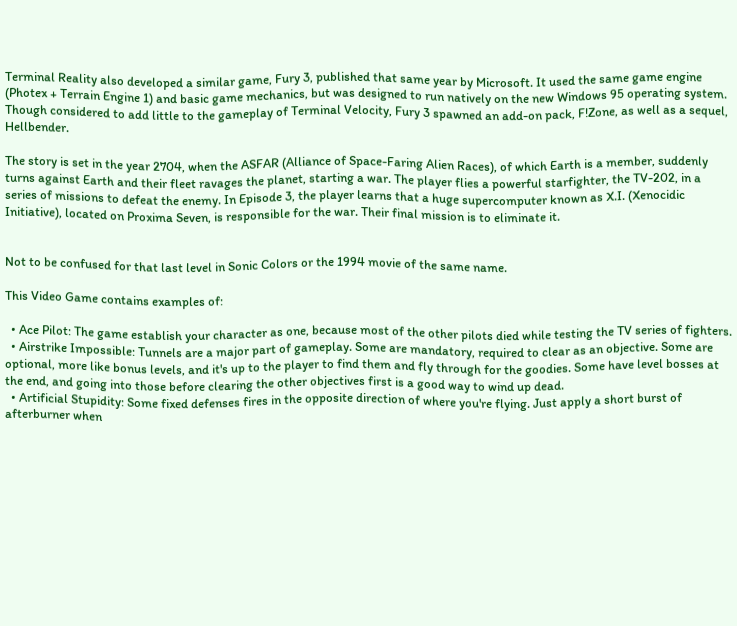Terminal Reality also developed a similar game, Fury 3, published that same year by Microsoft. It used the same game engine (Photex + Terrain Engine 1) and basic game mechanics, but was designed to run natively on the new Windows 95 operating system. Though considered to add little to the gameplay of Terminal Velocity, Fury 3 spawned an add-on pack, F!Zone, as well as a sequel, Hellbender.

The story is set in the year 2704, when the ASFAR (Alliance of Space-Faring Alien Races), of which Earth is a member, suddenly turns against Earth and their fleet ravages the planet, starting a war. The player flies a powerful starfighter, the TV-202, in a series of missions to defeat the enemy. In Episode 3, the player learns that a huge supercomputer known as X.I. (Xenocidic Initiative), located on Proxima Seven, is responsible for the war. Their final mission is to eliminate it.


Not to be confused for that last level in Sonic Colors or the 1994 movie of the same name.

This Video Game contains examples of:

  • Ace Pilot: The game establish your character as one, because most of the other pilots died while testing the TV series of fighters.
  • Airstrike Impossible: Tunnels are a major part of gameplay. Some are mandatory, required to clear as an objective. Some are optional, more like bonus levels, and it's up to the player to find them and fly through for the goodies. Some have level bosses at the end, and going into those before clearing the other objectives first is a good way to wind up dead.
  • Artificial Stupidity: Some fixed defenses fires in the opposite direction of where you're flying. Just apply a short burst of afterburner when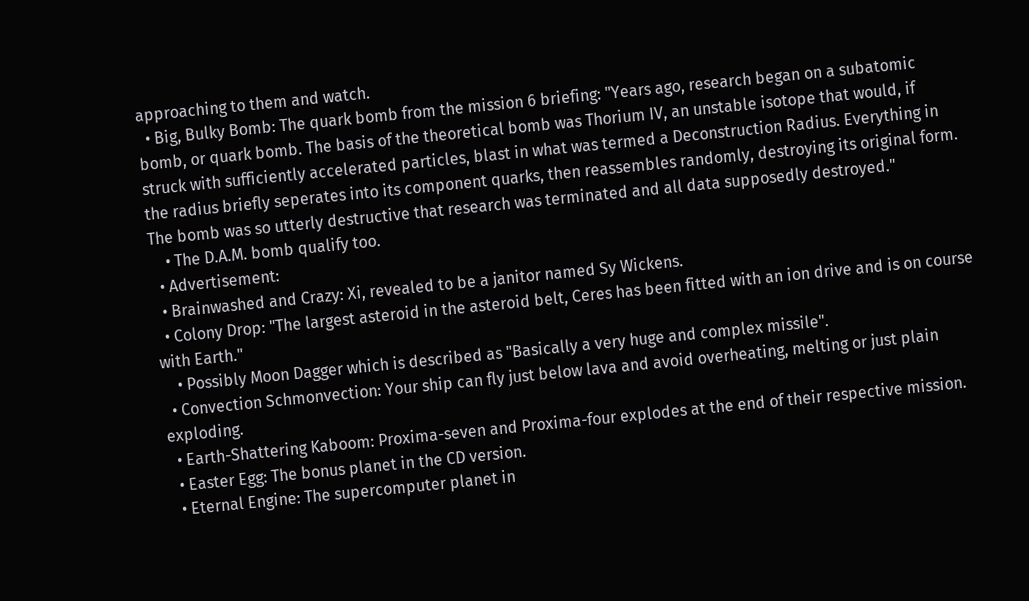approaching to them and watch.
  • Big, Bulky Bomb: The quark bomb from the mission 6 briefing: "Years ago, research began on a subatomic bomb, or quark bomb. The basis of the theoretical bomb was Thorium IV, an unstable isotope that would, if struck with sufficiently accelerated particles, blast in what was termed a Deconstruction Radius. Everything in the radius briefly seperates into its component quarks, then reassembles randomly, destroying its original form. The bomb was so utterly destructive that research was terminated and all data supposedly destroyed."
    • The D.A.M. bomb qualify too.
  • Advertisement:
  • Brainwashed and Crazy: Xi, revealed to be a janitor named Sy Wickens.
  • Colony Drop: "The largest asteroid in the asteroid belt, Ceres has been fitted with an ion drive and is on course with Earth."
    • Possibly Moon Dagger which is described as "Basically a very huge and complex missile".
  • Convection Schmonvection: Your ship can fly just below lava and avoid overheating, melting or just plain exploding.
  • Earth-Shattering Kaboom: Proxima-seven and Proxima-four explodes at the end of their respective mission.
  • Easter Egg: The bonus planet in the CD version.
  • Eternal Engine: The supercomputer planet in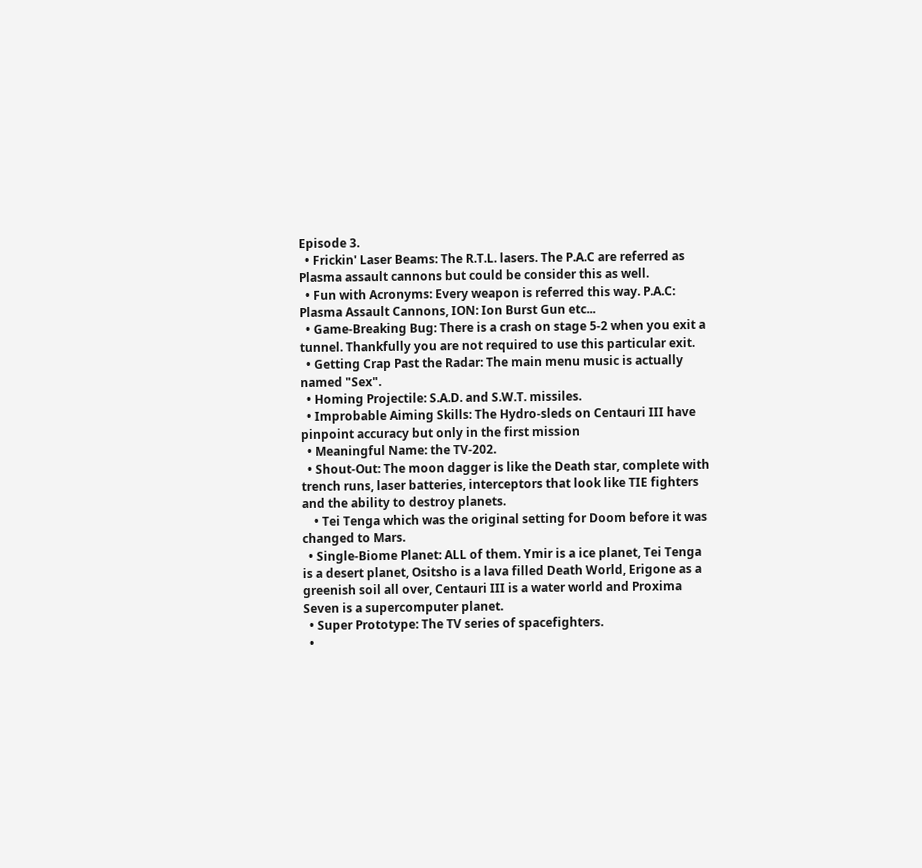Episode 3.
  • Frickin' Laser Beams: The R.T.L. lasers. The P.A.C are referred as Plasma assault cannons but could be consider this as well.
  • Fun with Acronyms: Every weapon is referred this way. P.A.C: Plasma Assault Cannons, ION: Ion Burst Gun etc...
  • Game-Breaking Bug: There is a crash on stage 5-2 when you exit a tunnel. Thankfully you are not required to use this particular exit.
  • Getting Crap Past the Radar: The main menu music is actually named "Sex".
  • Homing Projectile: S.A.D. and S.W.T. missiles.
  • Improbable Aiming Skills: The Hydro-sleds on Centauri III have pinpoint accuracy but only in the first mission
  • Meaningful Name: the TV-202.
  • Shout-Out: The moon dagger is like the Death star, complete with trench runs, laser batteries, interceptors that look like TIE fighters and the ability to destroy planets.
    • Tei Tenga which was the original setting for Doom before it was changed to Mars.
  • Single-Biome Planet: ALL of them. Ymir is a ice planet, Tei Tenga is a desert planet, Ositsho is a lava filled Death World, Erigone as a greenish soil all over, Centauri III is a water world and Proxima Seven is a supercomputer planet.
  • Super Prototype: The TV series of spacefighters.
  •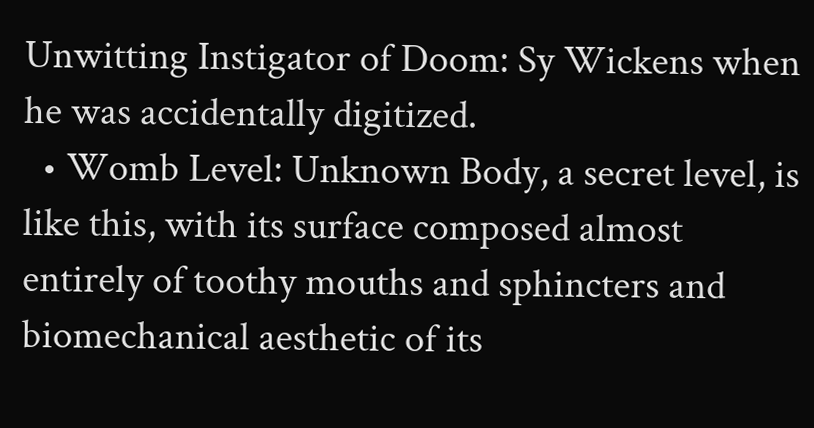Unwitting Instigator of Doom: Sy Wickens when he was accidentally digitized.
  • Womb Level: Unknown Body, a secret level, is like this, with its surface composed almost entirely of toothy mouths and sphincters and biomechanical aesthetic of its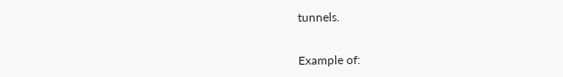tunnels.


Example of: